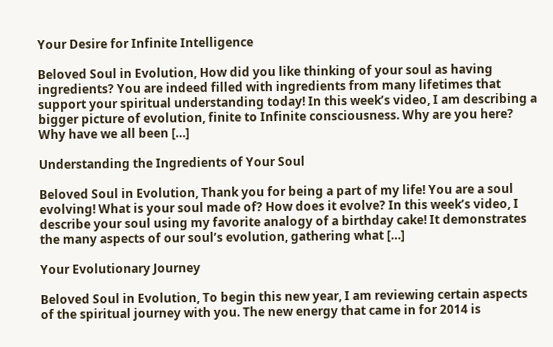Your Desire for Infinite Intelligence

Beloved Soul in Evolution, How did you like thinking of your soul as having ingredients? You are indeed filled with ingredients from many lifetimes that support your spiritual understanding today! In this week’s video, I am describing a bigger picture of evolution, finite to Infinite consciousness. Why are you here? Why have we all been […]

Understanding the Ingredients of Your Soul

Beloved Soul in Evolution, Thank you for being a part of my life! You are a soul evolving! What is your soul made of? How does it evolve? In this week’s video, I describe your soul using my favorite analogy of a birthday cake! It demonstrates the many aspects of our soul’s evolution, gathering what […]

Your Evolutionary Journey

Beloved Soul in Evolution, To begin this new year, I am reviewing certain aspects of the spiritual journey with you. The new energy that came in for 2014 is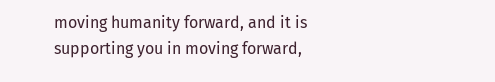moving humanity forward, and it is supporting you in moving forward,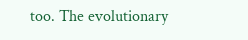too. The evolutionary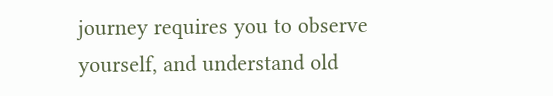journey requires you to observe yourself, and understand old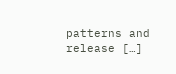patterns and release […]